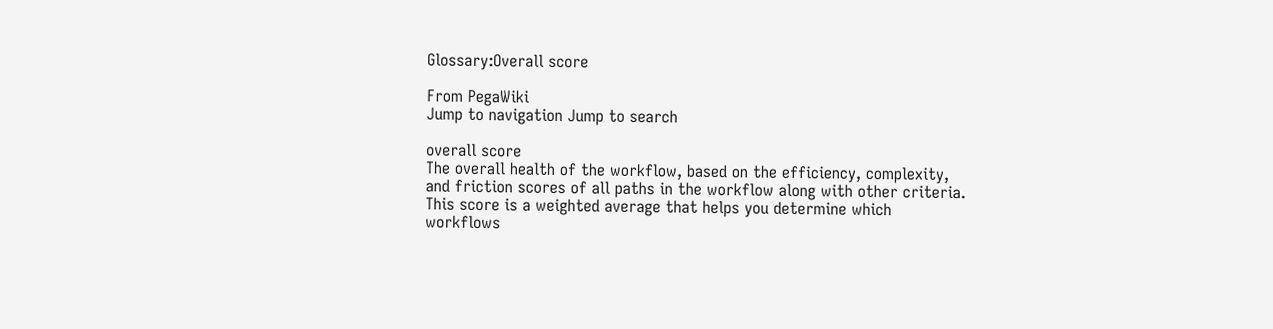Glossary:Overall score

From PegaWiki
Jump to navigation Jump to search

overall score
The overall health of the workflow, based on the efficiency, complexity, and friction scores of all paths in the workflow along with other criteria. This score is a weighted average that helps you determine which workflows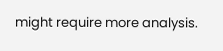might require more analysis.